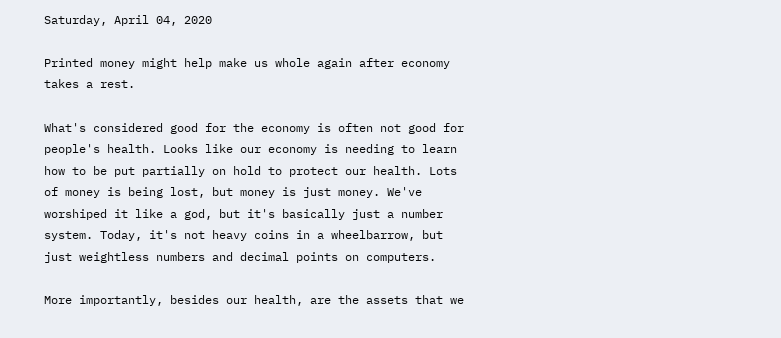Saturday, April 04, 2020

Printed money might help make us whole again after economy takes a rest.

What's considered good for the economy is often not good for people's health. Looks like our economy is needing to learn how to be put partially on hold to protect our health. Lots of money is being lost, but money is just money. We've worshiped it like a god, but it's basically just a number system. Today, it's not heavy coins in a wheelbarrow, but just weightless numbers and decimal points on computers.

More importantly, besides our health, are the assets that we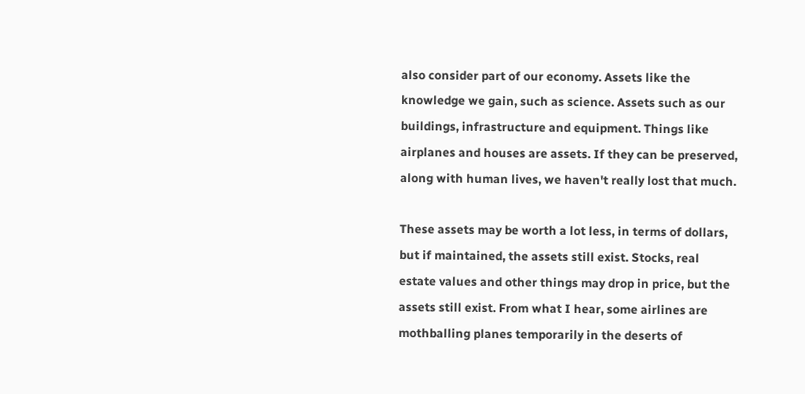also consider part of our economy. Assets like the knowledge we gain, such as science. Assets such as our buildings, infrastructure and equipment. Things like airplanes and houses are assets. If they can be preserved, along with human lives, we haven't really lost that much.

These assets may be worth a lot less, in terms of dollars, but if maintained, the assets still exist. Stocks, real estate values and other things may drop in price, but the assets still exist. From what I hear, some airlines are mothballing planes temporarily in the deserts of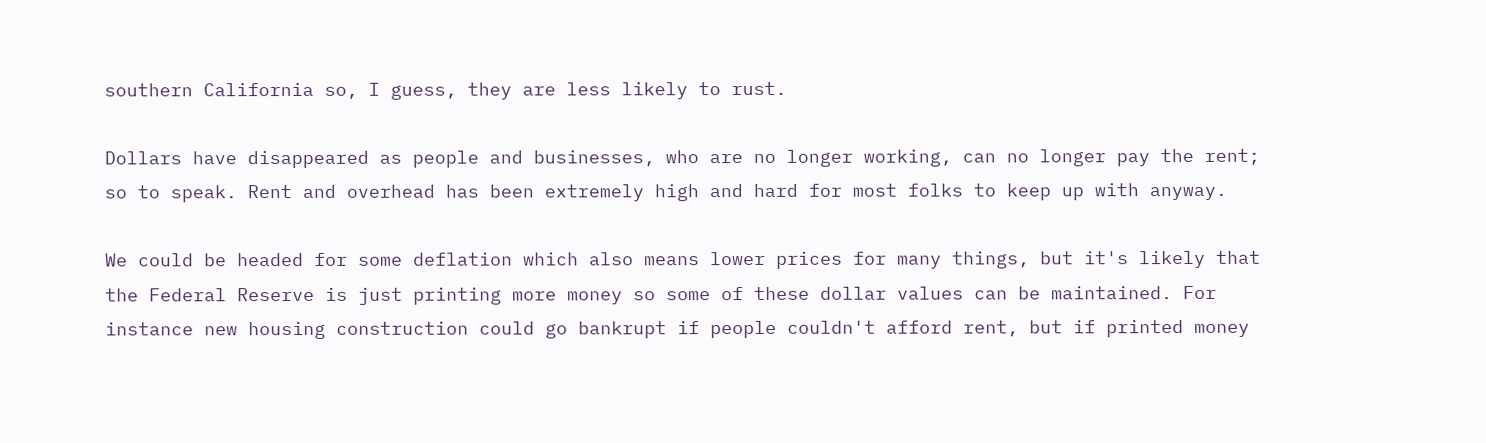southern California so, I guess, they are less likely to rust.

Dollars have disappeared as people and businesses, who are no longer working, can no longer pay the rent; so to speak. Rent and overhead has been extremely high and hard for most folks to keep up with anyway.

We could be headed for some deflation which also means lower prices for many things, but it's likely that the Federal Reserve is just printing more money so some of these dollar values can be maintained. For instance new housing construction could go bankrupt if people couldn't afford rent, but if printed money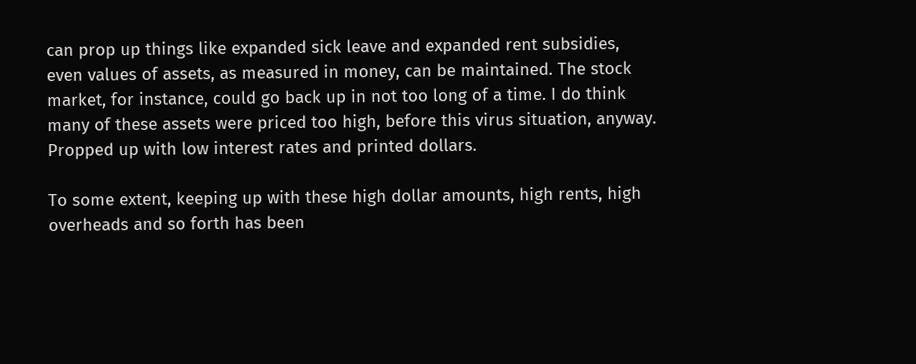can prop up things like expanded sick leave and expanded rent subsidies, even values of assets, as measured in money, can be maintained. The stock market, for instance, could go back up in not too long of a time. I do think many of these assets were priced too high, before this virus situation, anyway. Propped up with low interest rates and printed dollars.

To some extent, keeping up with these high dollar amounts, high rents, high overheads and so forth has been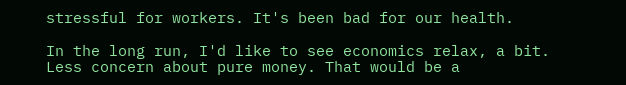stressful for workers. It's been bad for our health.

In the long run, I'd like to see economics relax, a bit. Less concern about pure money. That would be a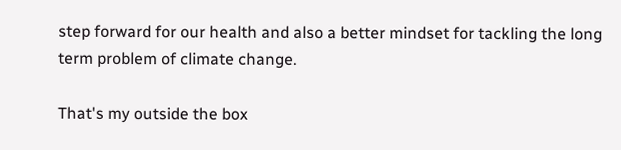step forward for our health and also a better mindset for tackling the long term problem of climate change.

That's my outside the box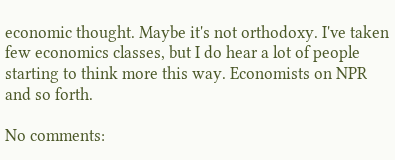economic thought. Maybe it's not orthodoxy. I've taken few economics classes, but I do hear a lot of people starting to think more this way. Economists on NPR and so forth.

No comments: